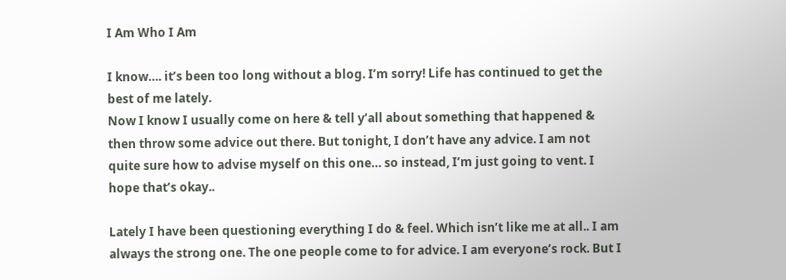I Am Who I Am

I know…. it’s been too long without a blog. I’m sorry! Life has continued to get the best of me lately.
Now I know I usually come on here & tell y’all about something that happened & then throw some advice out there. But tonight, I don’t have any advice. I am not quite sure how to advise myself on this one… so instead, I’m just going to vent. I hope that’s okay..

Lately I have been questioning everything I do & feel. Which isn’t like me at all.. I am always the strong one. The one people come to for advice. I am everyone’s rock. But I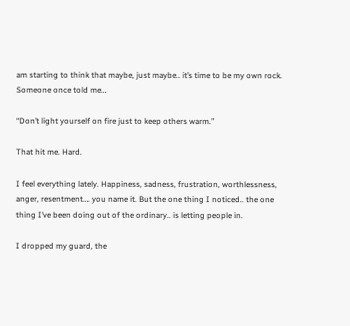am starting to think that maybe, just maybe.. it’s time to be my own rock. Someone once told me…

“Don’t light yourself on fire just to keep others warm.”

That hit me. Hard.

I feel everything lately. Happiness, sadness, frustration, worthlessness, anger, resentment…. you name it. But the one thing I noticed.. the one thing I’ve been doing out of the ordinary.. is letting people in.

I dropped my guard, the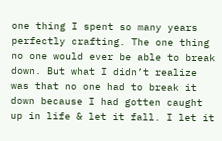one thing I spent so many years perfectly crafting. The one thing no one would ever be able to break down. But what I didn’t realize was that no one had to break it down because I had gotten caught up in life & let it fall. I let it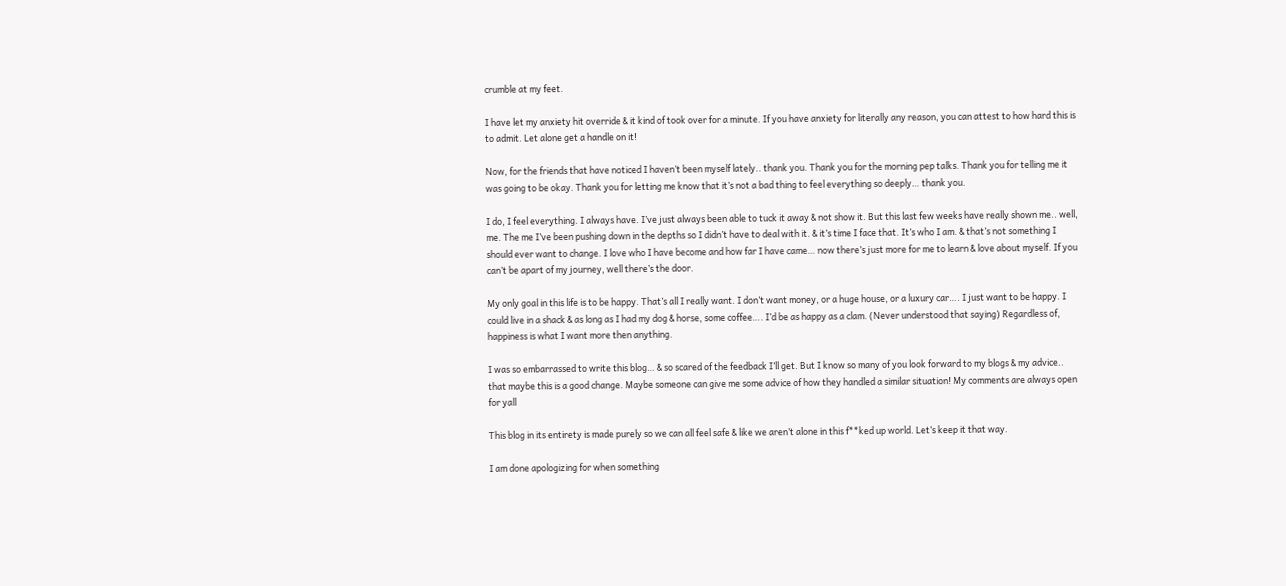crumble at my feet.

I have let my anxiety hit override & it kind of took over for a minute. If you have anxiety for literally any reason, you can attest to how hard this is to admit. Let alone get a handle on it!

Now, for the friends that have noticed I haven’t been myself lately.. thank you. Thank you for the morning pep talks. Thank you for telling me it was going to be okay. Thank you for letting me know that it’s not a bad thing to feel everything so deeply… thank you.

I do, I feel everything. I always have. I’ve just always been able to tuck it away & not show it. But this last few weeks have really shown me.. well, me. The me I’ve been pushing down in the depths so I didn’t have to deal with it. & it’s time I face that. It’s who I am. & that’s not something I should ever want to change. I love who I have become and how far I have came… now there’s just more for me to learn & love about myself. If you can’t be apart of my journey, well there’s the door.

My only goal in this life is to be happy. That’s all I really want. I don’t want money, or a huge house, or a luxury car…. I just want to be happy. I could live in a shack & as long as I had my dog & horse, some coffee…. I’d be as happy as a clam. (Never understood that saying) Regardless of, happiness is what I want more then anything.

I was so embarrassed to write this blog… & so scared of the feedback I’ll get. But I know so many of you look forward to my blogs & my advice.. that maybe this is a good change. Maybe someone can give me some advice of how they handled a similar situation! My comments are always open for yall

This blog in its entirety is made purely so we can all feel safe & like we aren’t alone in this f**ked up world. Let’s keep it that way.

I am done apologizing for when something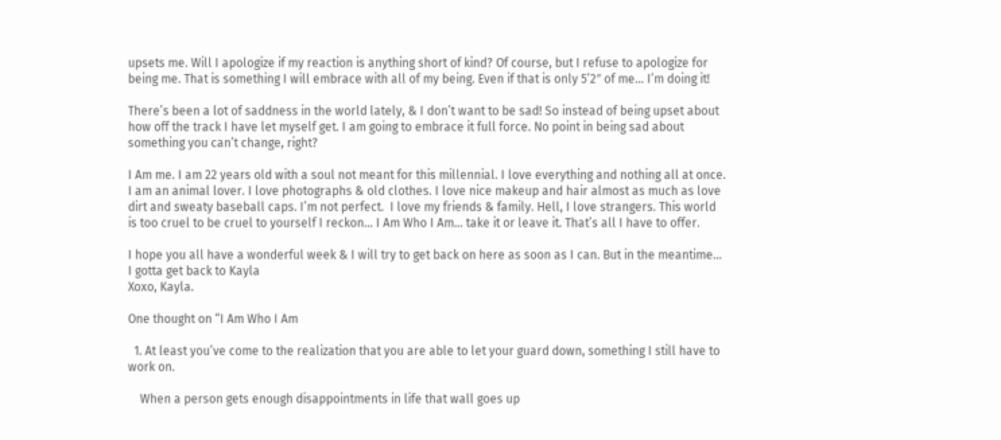upsets me. Will I apologize if my reaction is anything short of kind? Of course, but I refuse to apologize for being me. That is something I will embrace with all of my being. Even if that is only 5’2″ of me… I’m doing it!

There’s been a lot of saddness in the world lately, & I don’t want to be sad! So instead of being upset about how off the track I have let myself get. I am going to embrace it full force. No point in being sad about something you can’t change, right?

I Am me. I am 22 years old with a soul not meant for this millennial. I love everything and nothing all at once. I am an animal lover. I love photographs & old clothes. I love nice makeup and hair almost as much as love dirt and sweaty baseball caps. I’m not perfect.  I love my friends & family. Hell, I love strangers. This world is too cruel to be cruel to yourself I reckon… I Am Who I Am… take it or leave it. That’s all I have to offer.

I hope you all have a wonderful week & I will try to get back on here as soon as I can. But in the meantime… I gotta get back to Kayla
Xoxo, Kayla.

One thought on “I Am Who I Am

  1. At least you’ve come to the realization that you are able to let your guard down, something I still have to work on.

    When a person gets enough disappointments in life that wall goes up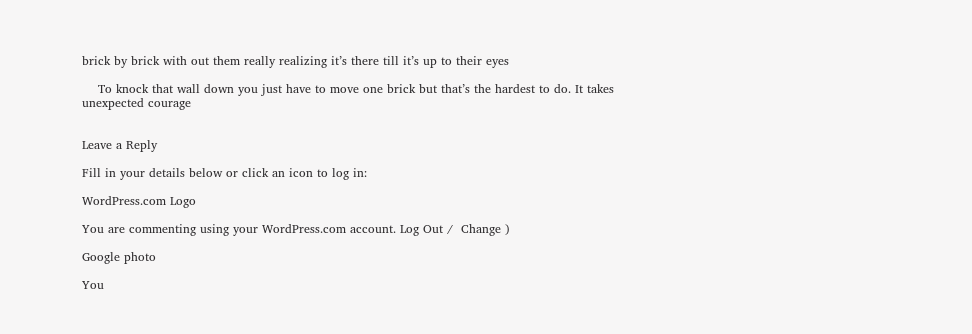brick by brick with out them really realizing it’s there till it’s up to their eyes

    To knock that wall down you just have to move one brick but that’s the hardest to do. It takes unexpected courage


Leave a Reply

Fill in your details below or click an icon to log in:

WordPress.com Logo

You are commenting using your WordPress.com account. Log Out /  Change )

Google photo

You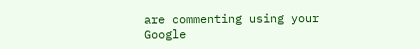are commenting using your Google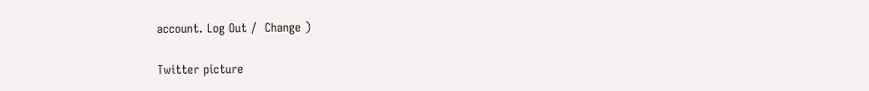account. Log Out /  Change )

Twitter picture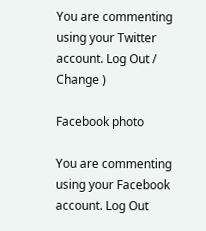You are commenting using your Twitter account. Log Out /  Change )

Facebook photo

You are commenting using your Facebook account. Log Out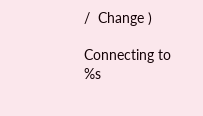/  Change )

Connecting to %s